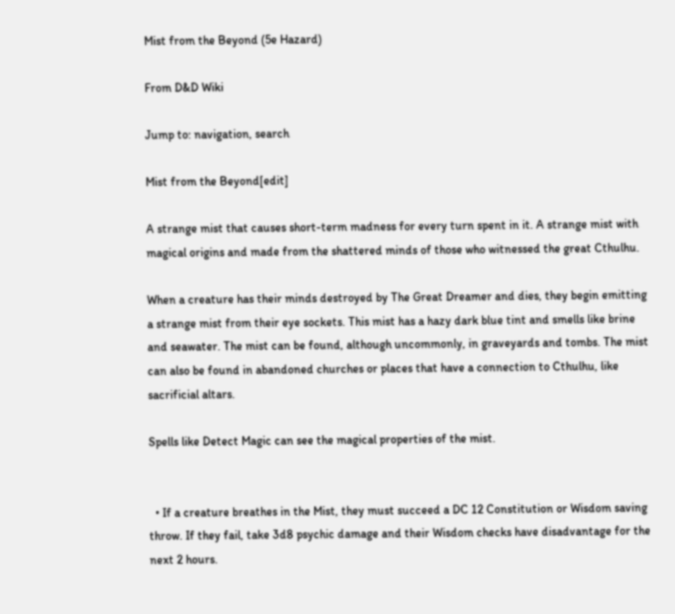Mist from the Beyond (5e Hazard)

From D&D Wiki

Jump to: navigation, search

Mist from the Beyond[edit]

A strange mist that causes short-term madness for every turn spent in it. A strange mist with magical origins and made from the shattered minds of those who witnessed the great Cthulhu.

When a creature has their minds destroyed by The Great Dreamer and dies, they begin emitting a strange mist from their eye sockets. This mist has a hazy dark blue tint and smells like brine and seawater. The mist can be found, although uncommonly, in graveyards and tombs. The mist can also be found in abandoned churches or places that have a connection to Cthulhu, like sacrificial altars.

Spells like Detect Magic can see the magical properties of the mist.


  • If a creature breathes in the Mist, they must succeed a DC 12 Constitution or Wisdom saving throw. If they fail, take 3d8 psychic damage and their Wisdom checks have disadvantage for the next 2 hours.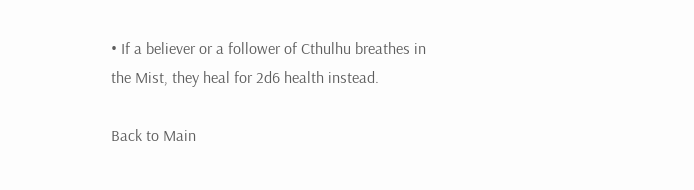• If a believer or a follower of Cthulhu breathes in the Mist, they heal for 2d6 health instead.

Back to Main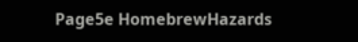Page5e HomebrewHazards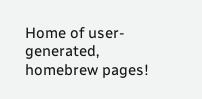Home of user-generated,
homebrew pages!